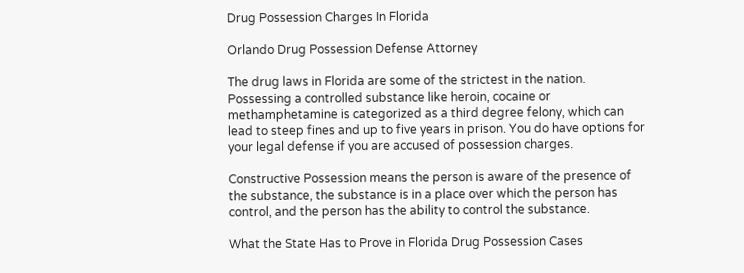Drug Possession Charges In Florida

Orlando Drug Possession Defense Attorney

The drug laws in Florida are some of the strictest in the nation. Possessing a controlled substance like heroin, cocaine or methamphetamine is categorized as a third degree felony, which can lead to steep fines and up to five years in prison. You do have options for your legal defense if you are accused of possession charges.

Constructive Possession means the person is aware of the presence of the substance, the substance is in a place over which the person has control, and the person has the ability to control the substance.

What the State Has to Prove in Florida Drug Possession Cases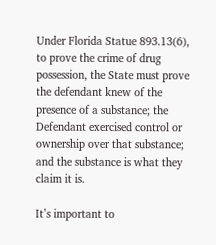Under Florida Statue 893.13(6), to prove the crime of drug possession, the State must prove the defendant knew of the presence of a substance; the Defendant exercised control or ownership over that substance; and the substance is what they claim it is.

It’s important to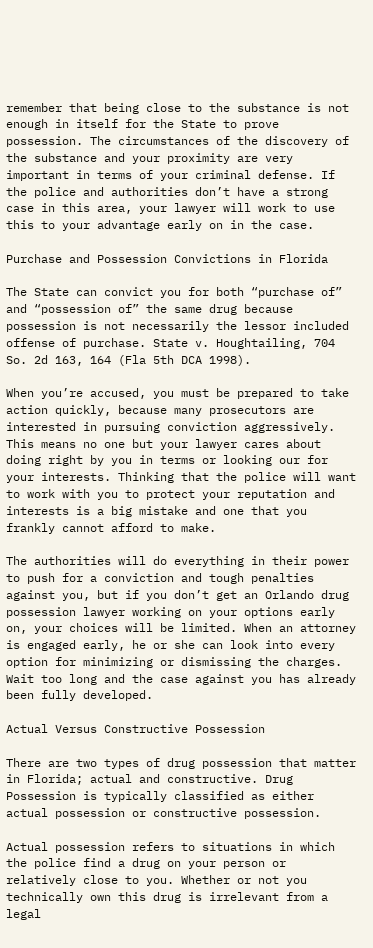remember that being close to the substance is not enough in itself for the State to prove possession. The circumstances of the discovery of the substance and your proximity are very important in terms of your criminal defense. If the police and authorities don’t have a strong case in this area, your lawyer will work to use this to your advantage early on in the case.

Purchase and Possession Convictions in Florida

The State can convict you for both “purchase of” and “possession of” the same drug because possession is not necessarily the lessor included offense of purchase. State v. Houghtailing, 704 So. 2d 163, 164 (Fla 5th DCA 1998).

When you’re accused, you must be prepared to take action quickly, because many prosecutors are interested in pursuing conviction aggressively. This means no one but your lawyer cares about doing right by you in terms or looking our for your interests. Thinking that the police will want to work with you to protect your reputation and interests is a big mistake and one that you frankly cannot afford to make.

The authorities will do everything in their power to push for a conviction and tough penalties against you, but if you don’t get an Orlando drug possession lawyer working on your options early on, your choices will be limited. When an attorney is engaged early, he or she can look into every option for minimizing or dismissing the charges. Wait too long and the case against you has already been fully developed.

Actual Versus Constructive Possession

There are two types of drug possession that matter in Florida; actual and constructive. Drug Possession is typically classified as either actual possession or constructive possession.

Actual possession refers to situations in which the police find a drug on your person or relatively close to you. Whether or not you technically own this drug is irrelevant from a legal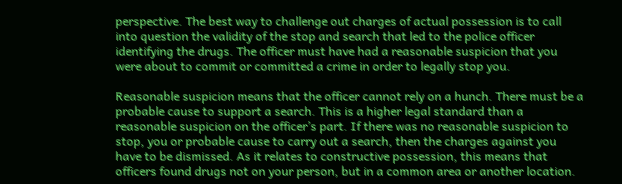perspective. The best way to challenge out charges of actual possession is to call into question the validity of the stop and search that led to the police officer identifying the drugs. The officer must have had a reasonable suspicion that you were about to commit or committed a crime in order to legally stop you.

Reasonable suspicion means that the officer cannot rely on a hunch. There must be a probable cause to support a search. This is a higher legal standard than a reasonable suspicion on the officer’s part. If there was no reasonable suspicion to stop, you or probable cause to carry out a search, then the charges against you have to be dismissed. As it relates to constructive possession, this means that officers found drugs not on your person, but in a common area or another location.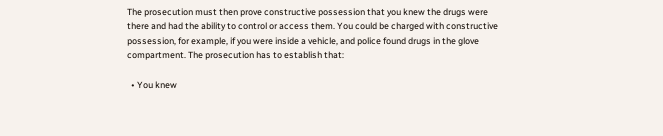The prosecution must then prove constructive possession that you knew the drugs were there and had the ability to control or access them. You could be charged with constructive possession, for example, if you were inside a vehicle, and police found drugs in the glove compartment. The prosecution has to establish that:

  • You knew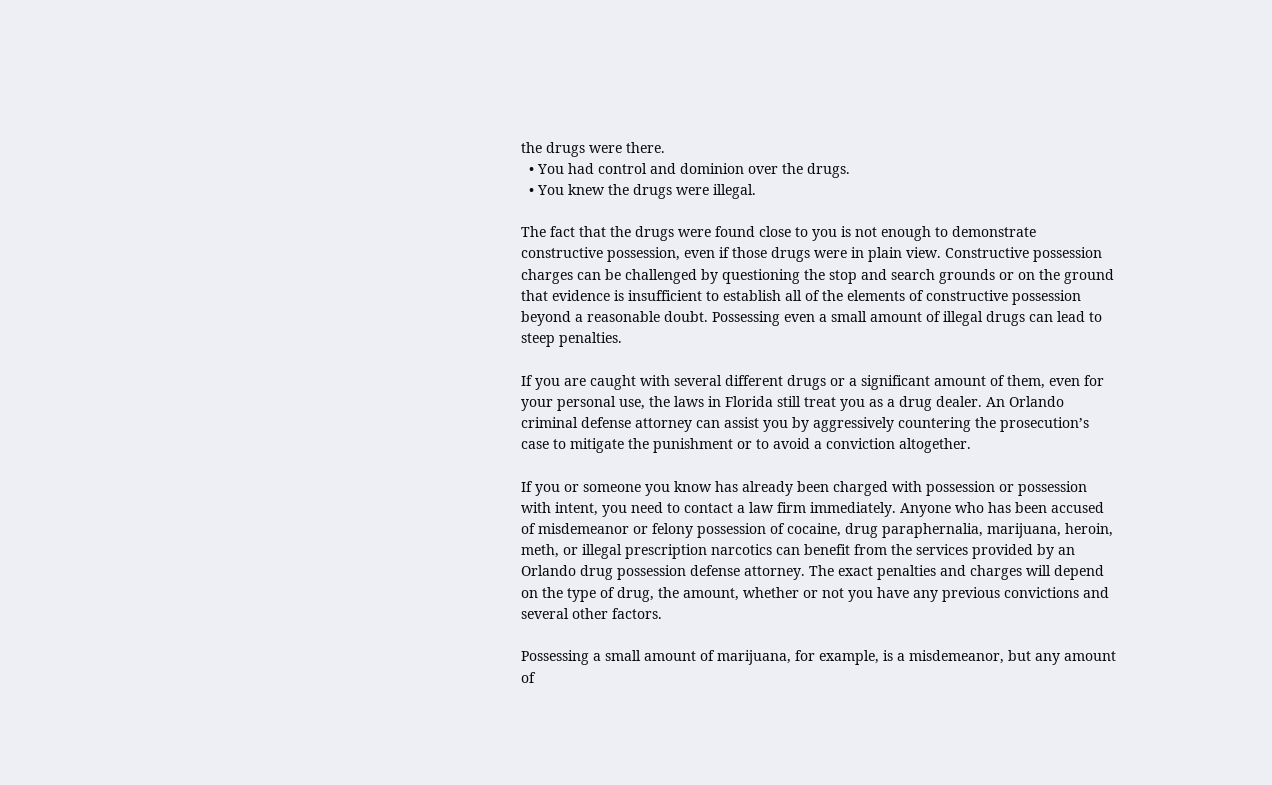the drugs were there.
  • You had control and dominion over the drugs.
  • You knew the drugs were illegal.

The fact that the drugs were found close to you is not enough to demonstrate constructive possession, even if those drugs were in plain view. Constructive possession charges can be challenged by questioning the stop and search grounds or on the ground that evidence is insufficient to establish all of the elements of constructive possession beyond a reasonable doubt. Possessing even a small amount of illegal drugs can lead to steep penalties.

If you are caught with several different drugs or a significant amount of them, even for your personal use, the laws in Florida still treat you as a drug dealer. An Orlando criminal defense attorney can assist you by aggressively countering the prosecution’s case to mitigate the punishment or to avoid a conviction altogether.

If you or someone you know has already been charged with possession or possession with intent, you need to contact a law firm immediately. Anyone who has been accused of misdemeanor or felony possession of cocaine, drug paraphernalia, marijuana, heroin, meth, or illegal prescription narcotics can benefit from the services provided by an Orlando drug possession defense attorney. The exact penalties and charges will depend on the type of drug, the amount, whether or not you have any previous convictions and several other factors.

Possessing a small amount of marijuana, for example, is a misdemeanor, but any amount of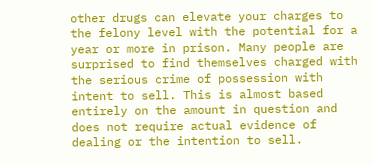other drugs can elevate your charges to the felony level with the potential for a year or more in prison. Many people are surprised to find themselves charged with the serious crime of possession with intent to sell. This is almost based entirely on the amount in question and does not require actual evidence of dealing or the intention to sell.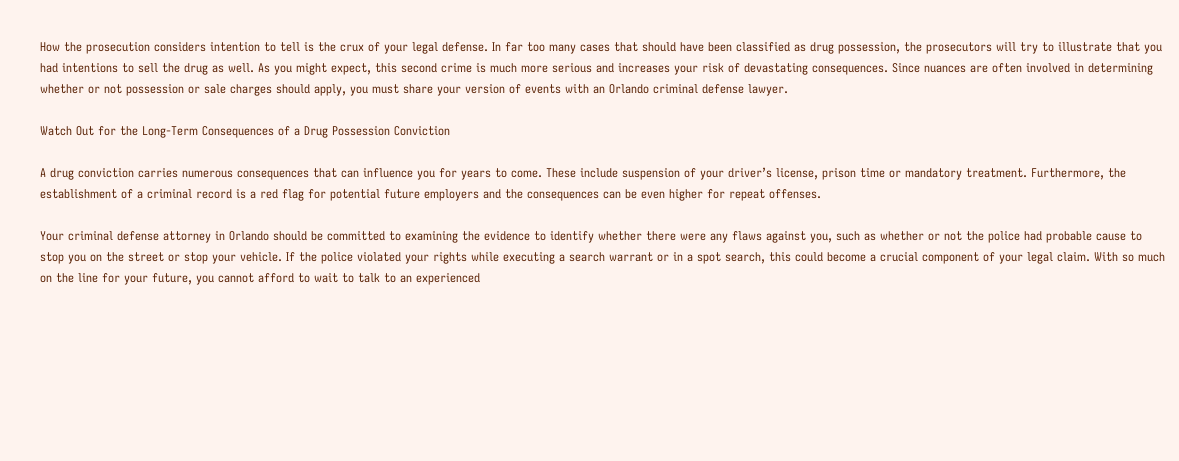How the prosecution considers intention to tell is the crux of your legal defense. In far too many cases that should have been classified as drug possession, the prosecutors will try to illustrate that you had intentions to sell the drug as well. As you might expect, this second crime is much more serious and increases your risk of devastating consequences. Since nuances are often involved in determining whether or not possession or sale charges should apply, you must share your version of events with an Orlando criminal defense lawyer.

Watch Out for the Long-Term Consequences of a Drug Possession Conviction

A drug conviction carries numerous consequences that can influence you for years to come. These include suspension of your driver’s license, prison time or mandatory treatment. Furthermore, the establishment of a criminal record is a red flag for potential future employers and the consequences can be even higher for repeat offenses.

Your criminal defense attorney in Orlando should be committed to examining the evidence to identify whether there were any flaws against you, such as whether or not the police had probable cause to stop you on the street or stop your vehicle. If the police violated your rights while executing a search warrant or in a spot search, this could become a crucial component of your legal claim. With so much on the line for your future, you cannot afford to wait to talk to an experienced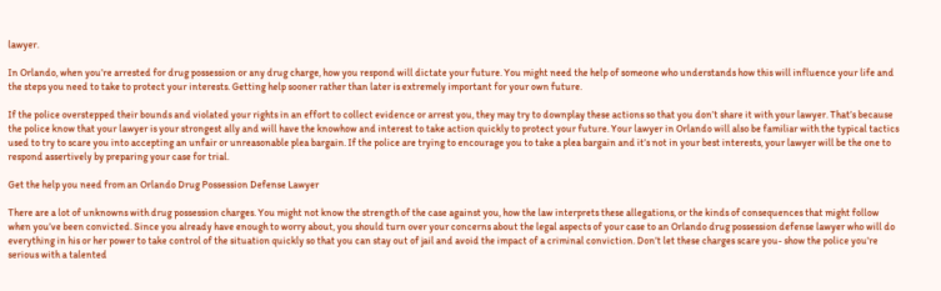lawyer.

In Orlando, when you’re arrested for drug possession or any drug charge, how you respond will dictate your future. You might need the help of someone who understands how this will influence your life and the steps you need to take to protect your interests. Getting help sooner rather than later is extremely important for your own future.

If the police overstepped their bounds and violated your rights in an effort to collect evidence or arrest you, they may try to downplay these actions so that you don’t share it with your lawyer. That’s because the police know that your lawyer is your strongest ally and will have the knowhow and interest to take action quickly to protect your future. Your lawyer in Orlando will also be familiar with the typical tactics used to try to scare you into accepting an unfair or unreasonable plea bargain. If the police are trying to encourage you to take a plea bargain and it’s not in your best interests, your lawyer will be the one to respond assertively by preparing your case for trial.

Get the help you need from an Orlando Drug Possession Defense Lawyer

There are a lot of unknowns with drug possession charges. You might not know the strength of the case against you, how the law interprets these allegations, or the kinds of consequences that might follow when you’ve been convicted. Since you already have enough to worry about, you should turn over your concerns about the legal aspects of your case to an Orlando drug possession defense lawyer who will do everything in his or her power to take control of the situation quickly so that you can stay out of jail and avoid the impact of a criminal conviction. Don’t let these charges scare you- show the police you’re serious with a talented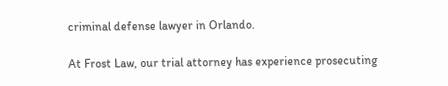criminal defense lawyer in Orlando.

At Frost Law, our trial attorney has experience prosecuting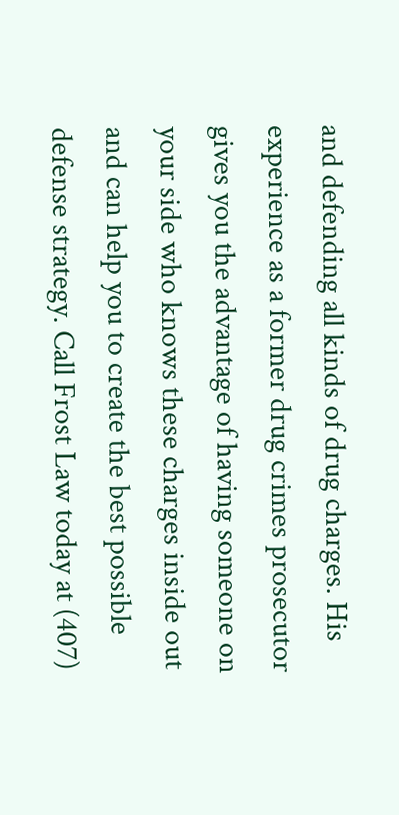and defending all kinds of drug charges. His experience as a former drug crimes prosecutor gives you the advantage of having someone on your side who knows these charges inside out and can help you to create the best possible defense strategy. Call Frost Law today at (407)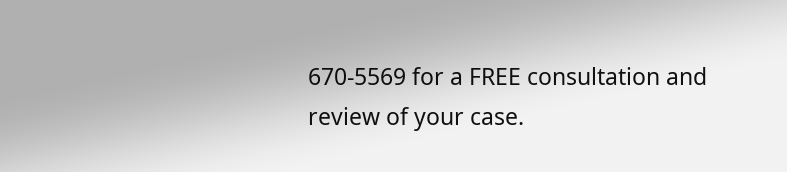670-5569 for a FREE consultation and review of your case.